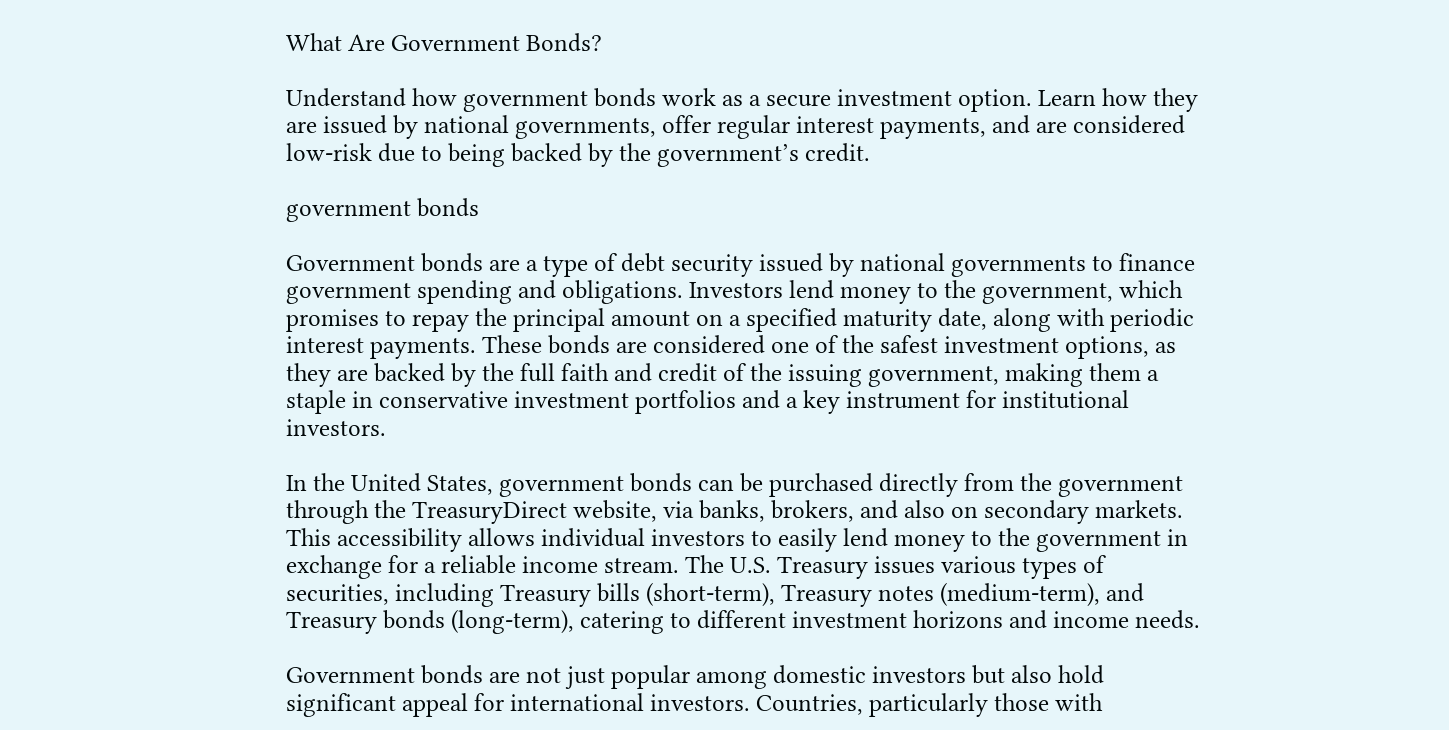What Are Government Bonds?

Understand how government bonds work as a secure investment option. Learn how they are issued by national governments, offer regular interest payments, and are considered low-risk due to being backed by the government’s credit.

government bonds

Government bonds are a type of debt security issued by national governments to finance government spending and obligations. Investors lend money to the government, which promises to repay the principal amount on a specified maturity date, along with periodic interest payments. These bonds are considered one of the safest investment options, as they are backed by the full faith and credit of the issuing government, making them a staple in conservative investment portfolios and a key instrument for institutional investors.

In the United States, government bonds can be purchased directly from the government through the TreasuryDirect website, via banks, brokers, and also on secondary markets. This accessibility allows individual investors to easily lend money to the government in exchange for a reliable income stream. The U.S. Treasury issues various types of securities, including Treasury bills (short-term), Treasury notes (medium-term), and Treasury bonds (long-term), catering to different investment horizons and income needs.

Government bonds are not just popular among domestic investors but also hold significant appeal for international investors. Countries, particularly those with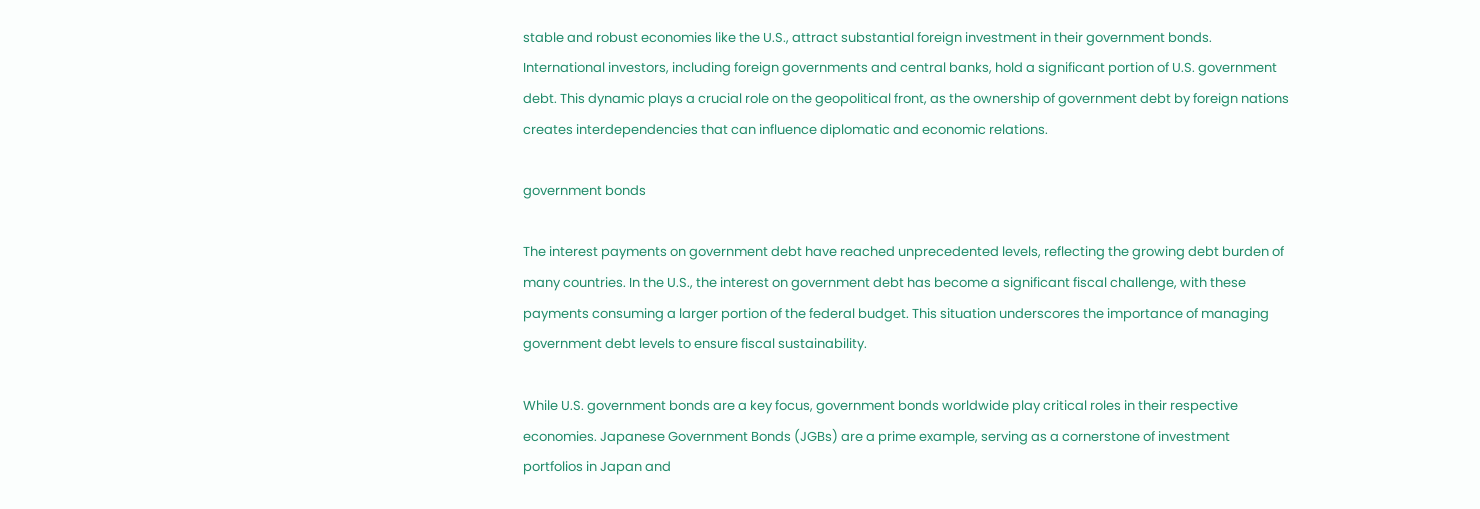stable and robust economies like the U.S., attract substantial foreign investment in their government bonds. International investors, including foreign governments and central banks, hold a significant portion of U.S. government debt. This dynamic plays a crucial role on the geopolitical front, as the ownership of government debt by foreign nations creates interdependencies that can influence diplomatic and economic relations.

government bonds

The interest payments on government debt have reached unprecedented levels, reflecting the growing debt burden of many countries. In the U.S., the interest on government debt has become a significant fiscal challenge, with these payments consuming a larger portion of the federal budget. This situation underscores the importance of managing government debt levels to ensure fiscal sustainability.

While U.S. government bonds are a key focus, government bonds worldwide play critical roles in their respective economies. Japanese Government Bonds (JGBs) are a prime example, serving as a cornerstone of investment portfolios in Japan and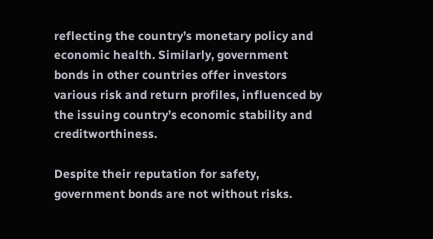reflecting the country’s monetary policy and economic health. Similarly, government bonds in other countries offer investors various risk and return profiles, influenced by the issuing country’s economic stability and creditworthiness.

Despite their reputation for safety, government bonds are not without risks.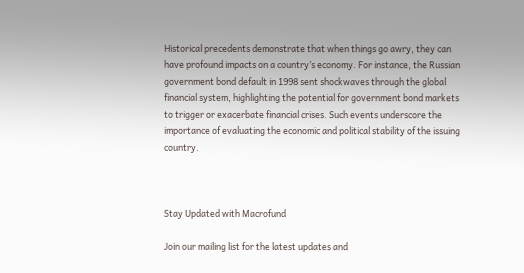Historical precedents demonstrate that when things go awry, they can have profound impacts on a country’s economy. For instance, the Russian government bond default in 1998 sent shockwaves through the global financial system, highlighting the potential for government bond markets to trigger or exacerbate financial crises. Such events underscore the importance of evaluating the economic and political stability of the issuing country.



Stay Updated with Macrofund

Join our mailing list for the latest updates and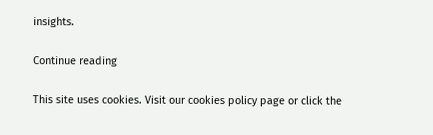insights.

Continue reading

This site uses cookies. Visit our cookies policy page or click the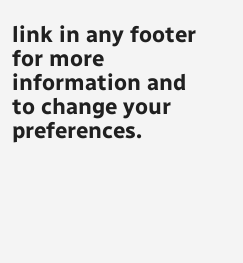link in any footer for more information and to change your preferences.